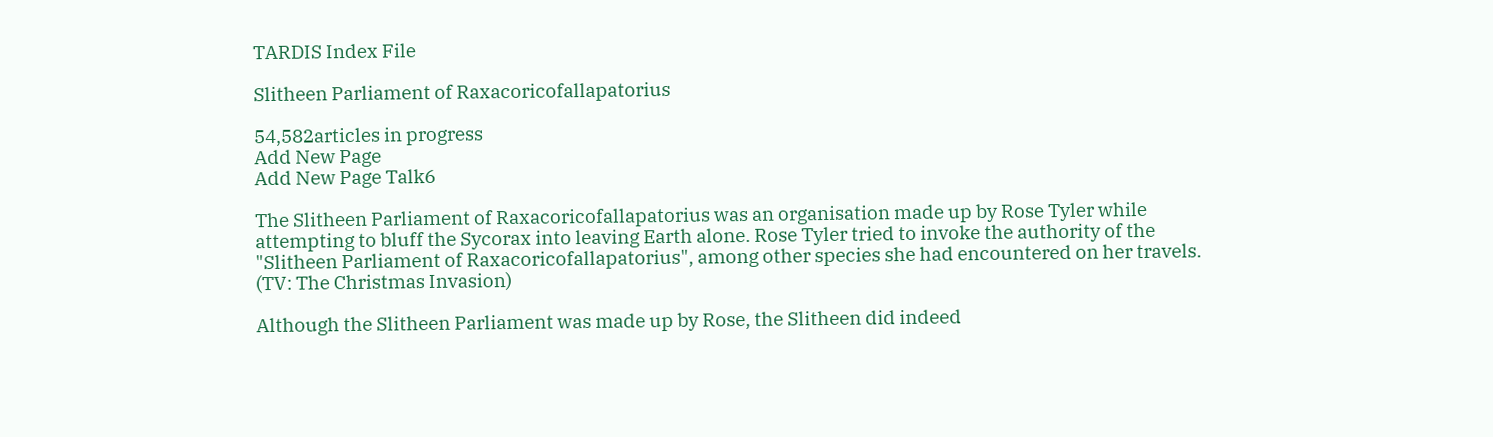TARDIS Index File

Slitheen Parliament of Raxacoricofallapatorius

54,582articles in progress
Add New Page
Add New Page Talk6

The Slitheen Parliament of Raxacoricofallapatorius was an organisation made up by Rose Tyler while attempting to bluff the Sycorax into leaving Earth alone. Rose Tyler tried to invoke the authority of the "Slitheen Parliament of Raxacoricofallapatorius", among other species she had encountered on her travels. (TV: The Christmas Invasion)

Although the Slitheen Parliament was made up by Rose, the Slitheen did indeed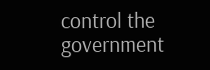control the government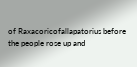of Raxacoricofallapatorius before the people rose up and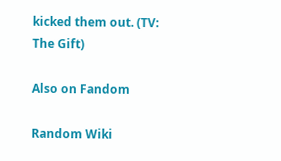kicked them out. (TV: The Gift)

Also on Fandom

Random Wiki